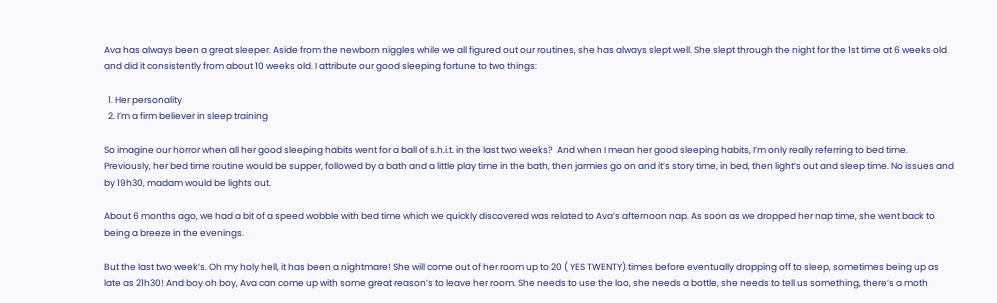Ava has always been a great sleeper. Aside from the newborn niggles while we all figured out our routines, she has always slept well. She slept through the night for the 1st time at 6 weeks old and did it consistently from about 10 weeks old. I attribute our good sleeping fortune to two things:

  1. Her personality
  2. I’m a firm believer in sleep training

So imagine our horror when all her good sleeping habits went for a ball of s.h.i.t. in the last two weeks?  And when I mean her good sleeping habits, I’m only really referring to bed time. Previously, her bed time routine would be supper, followed by a bath and a little play time in the bath, then jarmies go on and it’s story time, in bed, then light’s out and sleep time. No issues and by 19h30, madam would be lights out.

About 6 months ago, we had a bit of a speed wobble with bed time which we quickly discovered was related to Ava’s afternoon nap. As soon as we dropped her nap time, she went back to being a breeze in the evenings.

But the last two week’s. Oh my holy hell, it has been a nightmare! She will come out of her room up to 20 ( YES TWENTY) times before eventually dropping off to sleep, sometimes being up as late as 21h30! And boy oh boy, Ava can come up with some great reason’s to leave her room. She needs to use the loo, she needs a bottle, she needs to tell us something, there’s a moth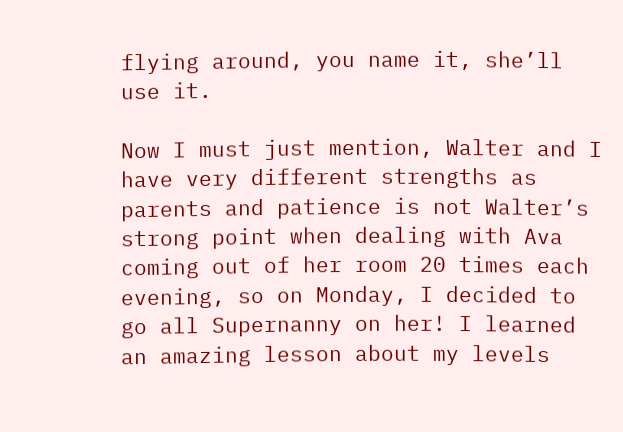flying around, you name it, she’ll use it.

Now I must just mention, Walter and I have very different strengths as parents and patience is not Walter’s strong point when dealing with Ava coming out of her room 20 times each evening, so on Monday, I decided to go all Supernanny on her! I learned an amazing lesson about my levels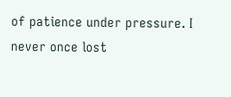of patience under pressure. I never once lost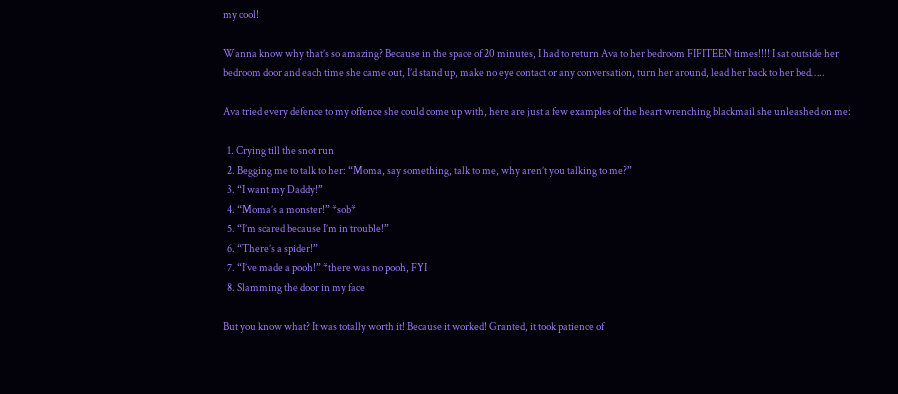my cool!

Wanna know why that’s so amazing? Because in the space of 20 minutes, I had to return Ava to her bedroom FIFITEEN times!!!! I sat outside her bedroom door and each time she came out, I’d stand up, make no eye contact or any conversation, turn her around, lead her back to her bed…..

Ava tried every defence to my offence she could come up with, here are just a few examples of the heart wrenching blackmail she unleashed on me:

  1. Crying till the snot run
  2. Begging me to talk to her: “Moma, say something, talk to me, why aren’t you talking to me?”
  3. “I want my Daddy!”
  4. “Moma’s a monster!” *sob*
  5. “I’m scared because I’m in trouble!”
  6. “There’s a spider!”
  7. “I’ve made a pooh!” *there was no pooh, FYI
  8. Slamming the door in my face

But you know what? It was totally worth it! Because it worked! Granted, it took patience of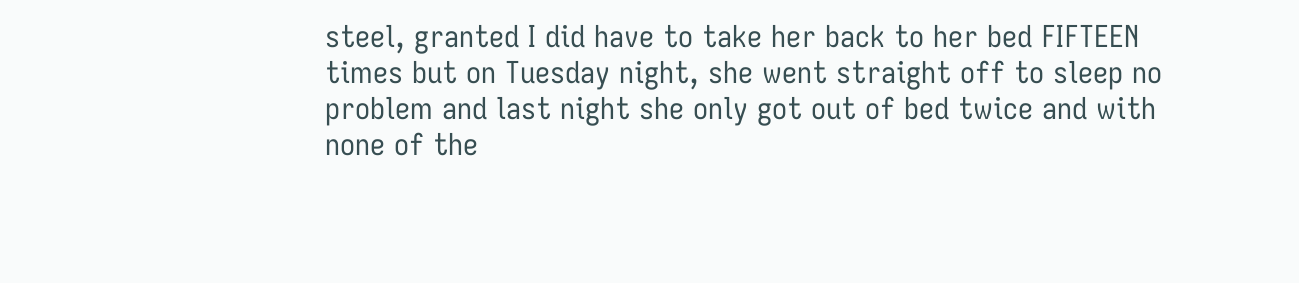steel, granted I did have to take her back to her bed FIFTEEN times but on Tuesday night, she went straight off to sleep no problem and last night she only got out of bed twice and with none of the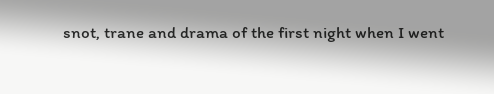snot, trane and drama of the first night when I went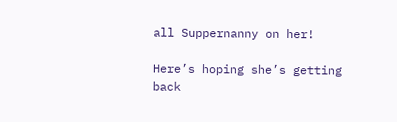all Suppernanny on her!

Here’s hoping she’s getting back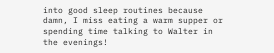into good sleep routines because damn, I miss eating a warm supper or spending time talking to Walter in the evenings!